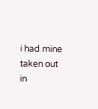i had mine taken out in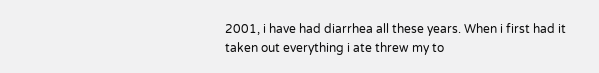2001, i have had diarrhea all these years. When i first had it taken out everything i ate threw my to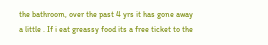the bathroom, over the past 4 yrs it has gone away a little . If i eat greassy food its a free ticket to the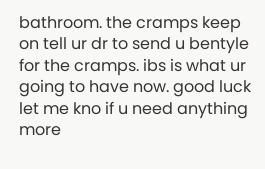bathroom. the cramps keep on tell ur dr to send u bentyle for the cramps. ibs is what ur going to have now. good luck let me kno if u need anything more